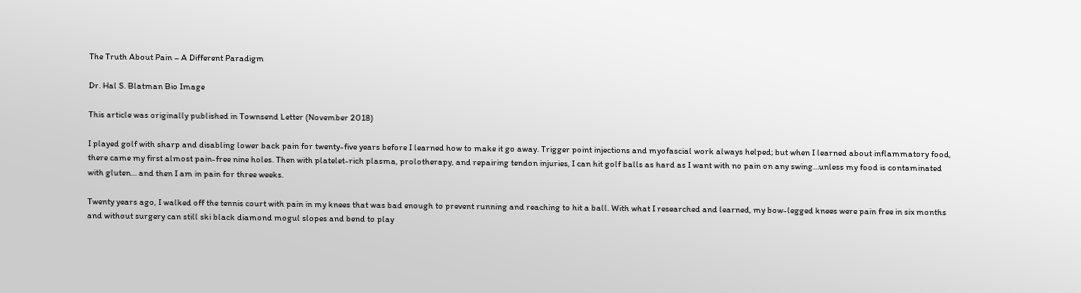The Truth About Pain – A Different Paradigm

Dr. Hal S. Blatman Bio Image

This article was originally published in Townsend Letter (November 2018)

I played golf with sharp and disabling lower back pain for twenty-five years before I learned how to make it go away. Trigger point injections and myofascial work always helped; but when I learned about inflammatory food, there came my first almost pain-free nine holes. Then with platelet-rich plasma, prolotherapy, and repairing tendon injuries, I can hit golf balls as hard as I want with no pain on any swing…unless my food is contaminated with gluten… and then I am in pain for three weeks.

Twenty years ago, I walked off the tennis court with pain in my knees that was bad enough to prevent running and reaching to hit a ball. With what I researched and learned, my bow-legged knees were pain free in six months and without surgery can still ski black diamond mogul slopes and bend to play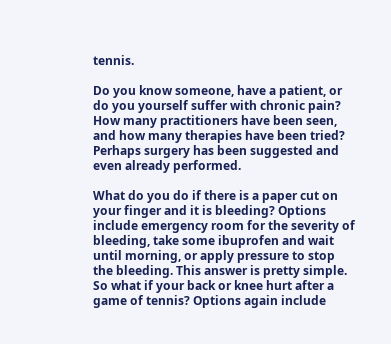tennis.

Do you know someone, have a patient, or do you yourself suffer with chronic pain? How many practitioners have been seen, and how many therapies have been tried? Perhaps surgery has been suggested and even already performed.

What do you do if there is a paper cut on your finger and it is bleeding? Options include emergency room for the severity of bleeding, take some ibuprofen and wait until morning, or apply pressure to stop the bleeding. This answer is pretty simple. So what if your back or knee hurt after a game of tennis? Options again include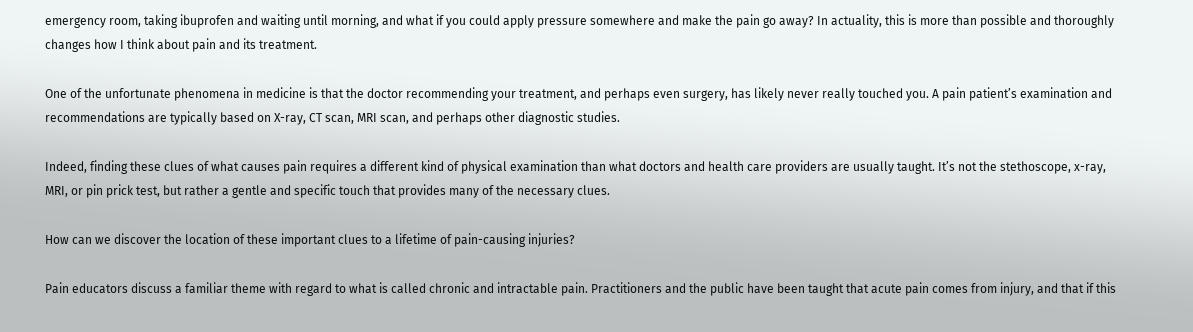emergency room, taking ibuprofen and waiting until morning, and what if you could apply pressure somewhere and make the pain go away? In actuality, this is more than possible and thoroughly changes how I think about pain and its treatment.

One of the unfortunate phenomena in medicine is that the doctor recommending your treatment, and perhaps even surgery, has likely never really touched you. A pain patient’s examination and recommendations are typically based on X-ray, CT scan, MRI scan, and perhaps other diagnostic studies.

Indeed, finding these clues of what causes pain requires a different kind of physical examination than what doctors and health care providers are usually taught. It’s not the stethoscope, x-ray, MRI, or pin prick test, but rather a gentle and specific touch that provides many of the necessary clues.

How can we discover the location of these important clues to a lifetime of pain-causing injuries?

Pain educators discuss a familiar theme with regard to what is called chronic and intractable pain. Practitioners and the public have been taught that acute pain comes from injury, and that if this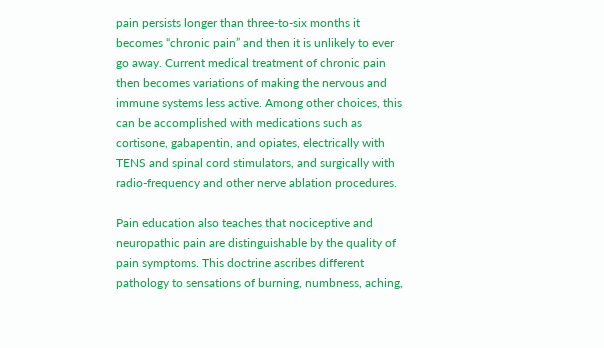pain persists longer than three-to-six months it becomes “chronic pain” and then it is unlikely to ever go away. Current medical treatment of chronic pain then becomes variations of making the nervous and immune systems less active. Among other choices, this can be accomplished with medications such as cortisone, gabapentin, and opiates, electrically with TENS and spinal cord stimulators, and surgically with radio-frequency and other nerve ablation procedures.

Pain education also teaches that nociceptive and neuropathic pain are distinguishable by the quality of pain symptoms. This doctrine ascribes different pathology to sensations of burning, numbness, aching,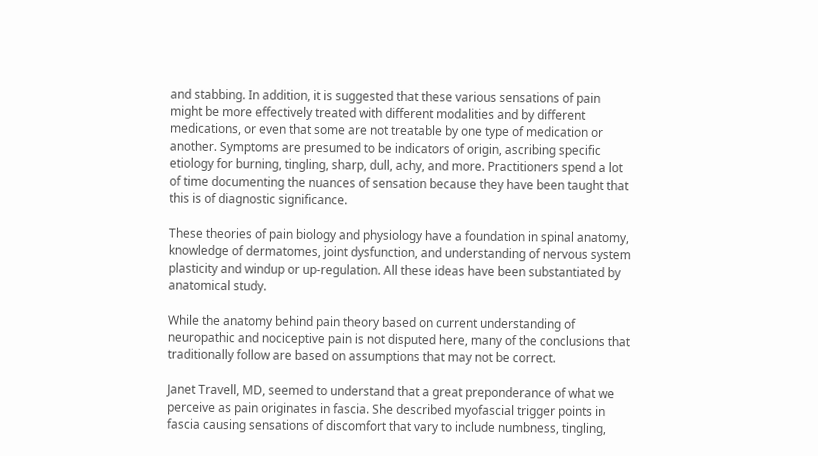and stabbing. In addition, it is suggested that these various sensations of pain might be more effectively treated with different modalities and by different medications, or even that some are not treatable by one type of medication or another. Symptoms are presumed to be indicators of origin, ascribing specific etiology for burning, tingling, sharp, dull, achy, and more. Practitioners spend a lot of time documenting the nuances of sensation because they have been taught that this is of diagnostic significance.

These theories of pain biology and physiology have a foundation in spinal anatomy, knowledge of dermatomes, joint dysfunction, and understanding of nervous system plasticity and windup or up-regulation. All these ideas have been substantiated by anatomical study.

While the anatomy behind pain theory based on current understanding of neuropathic and nociceptive pain is not disputed here, many of the conclusions that traditionally follow are based on assumptions that may not be correct.

Janet Travell, MD, seemed to understand that a great preponderance of what we perceive as pain originates in fascia. She described myofascial trigger points in fascia causing sensations of discomfort that vary to include numbness, tingling,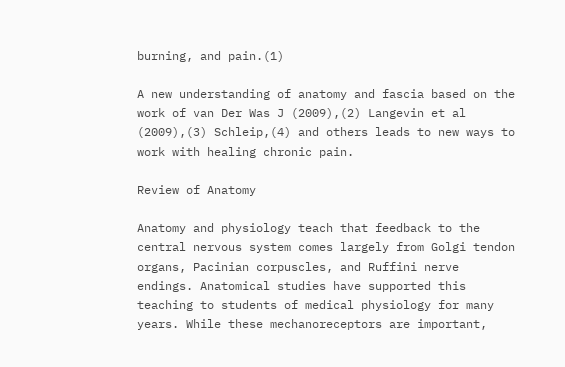burning, and pain.(1)

A new understanding of anatomy and fascia based on the work of van Der Was J (2009),(2) Langevin et al (2009),(3) Schleip,(4) and others leads to new ways to work with healing chronic pain.

Review of Anatomy

Anatomy and physiology teach that feedback to the central nervous system comes largely from Golgi tendon organs, Pacinian corpuscles, and Ruffini nerve endings. Anatomical studies have supported this teaching to students of medical physiology for many years. While these mechanoreceptors are important,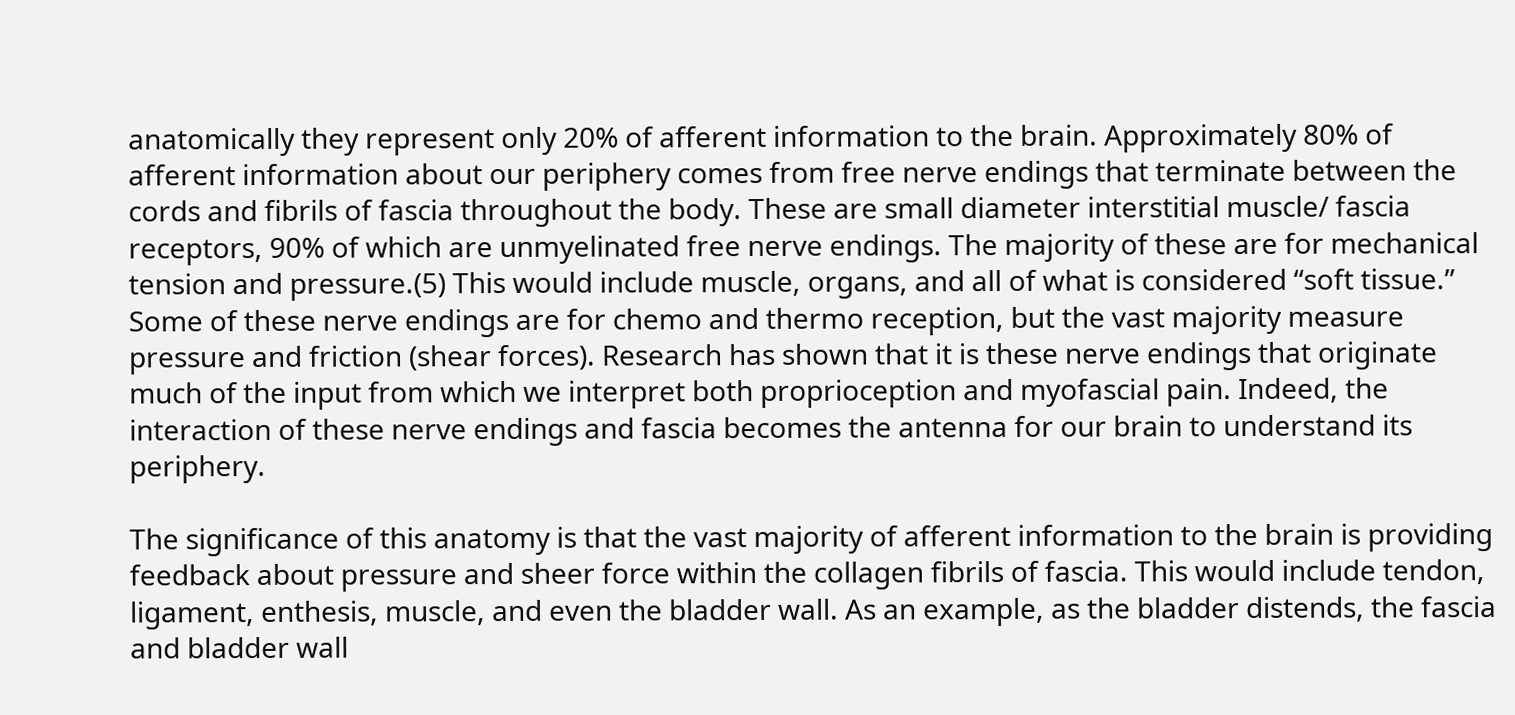anatomically they represent only 20% of afferent information to the brain. Approximately 80% of afferent information about our periphery comes from free nerve endings that terminate between the cords and fibrils of fascia throughout the body. These are small diameter interstitial muscle/ fascia receptors, 90% of which are unmyelinated free nerve endings. The majority of these are for mechanical tension and pressure.(5) This would include muscle, organs, and all of what is considered “soft tissue.” Some of these nerve endings are for chemo and thermo reception, but the vast majority measure pressure and friction (shear forces). Research has shown that it is these nerve endings that originate much of the input from which we interpret both proprioception and myofascial pain. Indeed, the interaction of these nerve endings and fascia becomes the antenna for our brain to understand its periphery.

The significance of this anatomy is that the vast majority of afferent information to the brain is providing feedback about pressure and sheer force within the collagen fibrils of fascia. This would include tendon, ligament, enthesis, muscle, and even the bladder wall. As an example, as the bladder distends, the fascia and bladder wall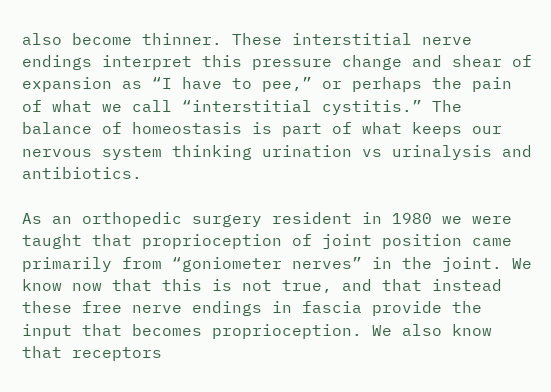also become thinner. These interstitial nerve endings interpret this pressure change and shear of expansion as “I have to pee,” or perhaps the pain of what we call “interstitial cystitis.” The balance of homeostasis is part of what keeps our nervous system thinking urination vs urinalysis and antibiotics.

As an orthopedic surgery resident in 1980 we were taught that proprioception of joint position came primarily from “goniometer nerves” in the joint. We know now that this is not true, and that instead these free nerve endings in fascia provide the input that becomes proprioception. We also know that receptors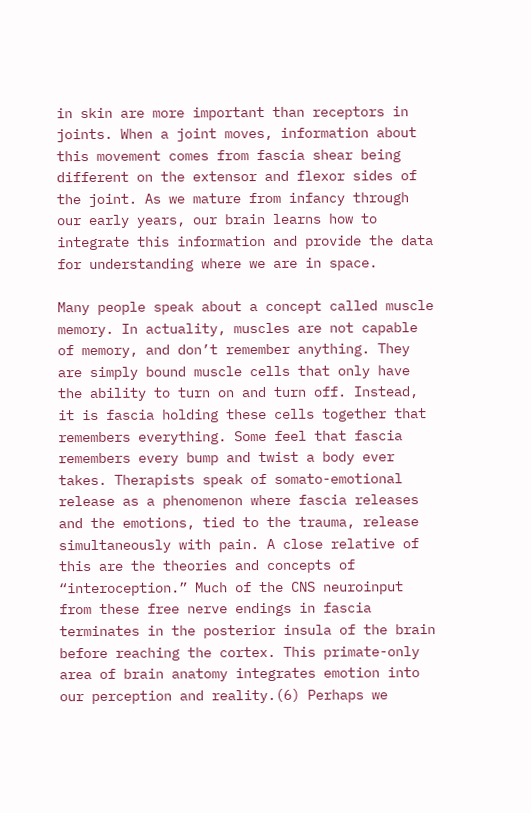in skin are more important than receptors in joints. When a joint moves, information about this movement comes from fascia shear being different on the extensor and flexor sides of the joint. As we mature from infancy through our early years, our brain learns how to integrate this information and provide the data for understanding where we are in space.

Many people speak about a concept called muscle memory. In actuality, muscles are not capable of memory, and don’t remember anything. They are simply bound muscle cells that only have the ability to turn on and turn off. Instead, it is fascia holding these cells together that remembers everything. Some feel that fascia remembers every bump and twist a body ever takes. Therapists speak of somato-emotional release as a phenomenon where fascia releases and the emotions, tied to the trauma, release simultaneously with pain. A close relative of this are the theories and concepts of “interoception.” Much of the CNS neuroinput from these free nerve endings in fascia terminates in the posterior insula of the brain before reaching the cortex. This primate-only area of brain anatomy integrates emotion into our perception and reality.(6) Perhaps we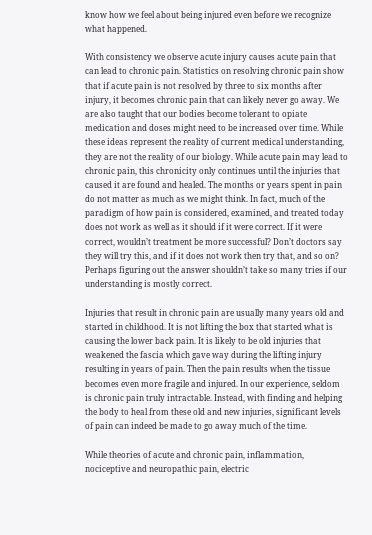know how we feel about being injured even before we recognize what happened.

With consistency we observe acute injury causes acute pain that can lead to chronic pain. Statistics on resolving chronic pain show that if acute pain is not resolved by three to six months after injury, it becomes chronic pain that can likely never go away. We are also taught that our bodies become tolerant to opiate medication and doses might need to be increased over time. While these ideas represent the reality of current medical understanding, they are not the reality of our biology. While acute pain may lead to chronic pain, this chronicity only continues until the injuries that caused it are found and healed. The months or years spent in pain do not matter as much as we might think. In fact, much of the paradigm of how pain is considered, examined, and treated today does not work as well as it should if it were correct. If it were correct, wouldn’t treatment be more successful? Don’t doctors say they will try this, and if it does not work then try that, and so on? Perhaps figuring out the answer shouldn’t take so many tries if our understanding is mostly correct.

Injuries that result in chronic pain are usually many years old and started in childhood. It is not lifting the box that started what is causing the lower back pain. It is likely to be old injuries that weakened the fascia which gave way during the lifting injury resulting in years of pain. Then the pain results when the tissue becomes even more fragile and injured. In our experience, seldom is chronic pain truly intractable. Instead, with finding and helping the body to heal from these old and new injuries, significant levels of pain can indeed be made to go away much of the time.

While theories of acute and chronic pain, inflammation, nociceptive and neuropathic pain, electric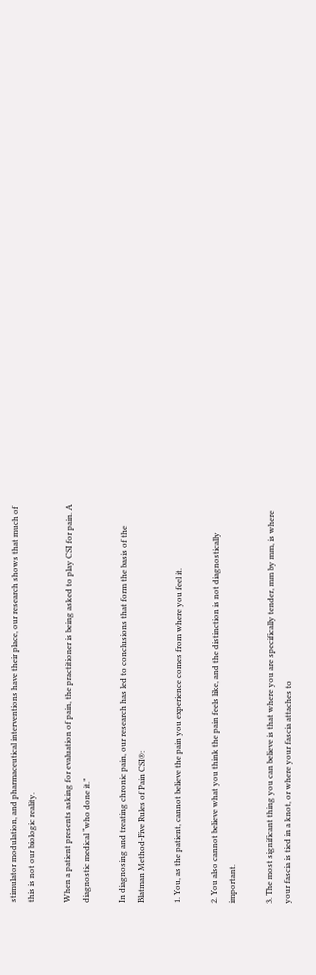stimulator modulation, and pharmaceutical interventions have their place, our research shows that much of this is not our biologic reality.

When a patient presents asking for evaluation of pain, the practitioner is being asked to play CSI for pain. A diagnostic medical “who done it.”

In diagnosing and treating chronic pain, our research has led to conclusions that form the basis of the Blatman Method-Five Rules of Pain CSI®:

1. You, as the patient, cannot believe the pain you experience comes from where you feel it.

2. You also cannot believe what you think the pain feels like, and the distinction is not diagnostically important.

3. The most significant thing you can believe is that where you are specifically tender, mm by mm, is where your fascia is tied in a knot, or where your fascia attaches to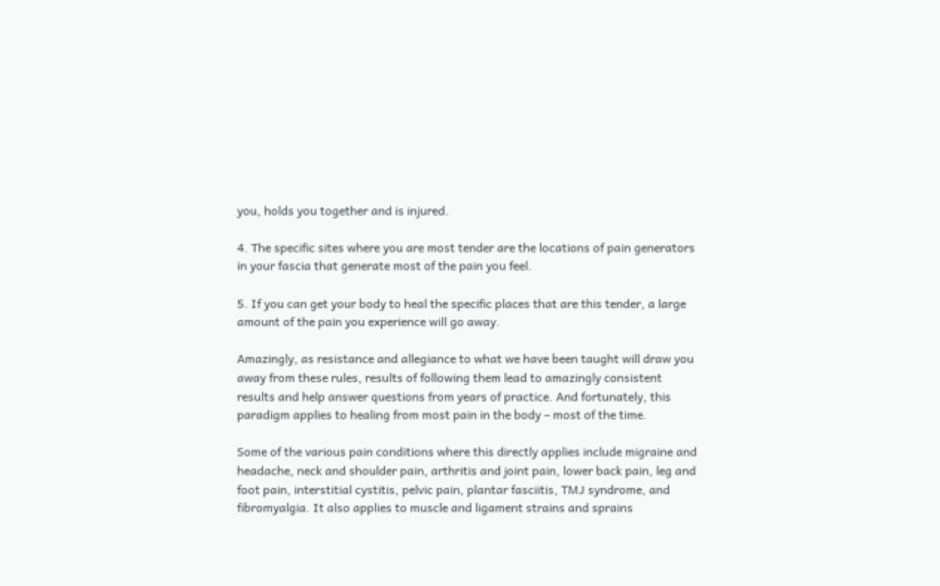you, holds you together and is injured.

4. The specific sites where you are most tender are the locations of pain generators in your fascia that generate most of the pain you feel.

5. If you can get your body to heal the specific places that are this tender, a large amount of the pain you experience will go away.

Amazingly, as resistance and allegiance to what we have been taught will draw you away from these rules, results of following them lead to amazingly consistent results and help answer questions from years of practice. And fortunately, this paradigm applies to healing from most pain in the body – most of the time.

Some of the various pain conditions where this directly applies include migraine and headache, neck and shoulder pain, arthritis and joint pain, lower back pain, leg and foot pain, interstitial cystitis, pelvic pain, plantar fasciitis, TMJ syndrome, and fibromyalgia. It also applies to muscle and ligament strains and sprains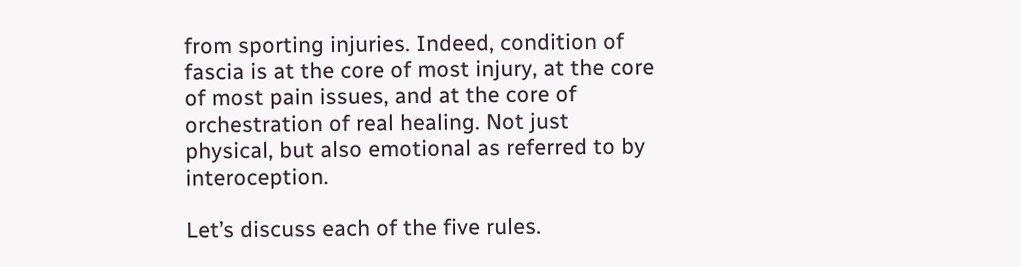from sporting injuries. Indeed, condition of fascia is at the core of most injury, at the core of most pain issues, and at the core of orchestration of real healing. Not just physical, but also emotional as referred to by interoception.

Let’s discuss each of the five rules.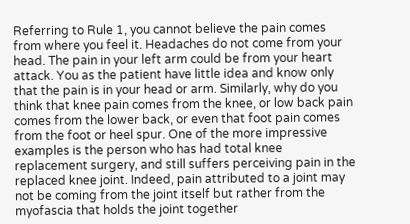Referring to Rule 1, you cannot believe the pain comes from where you feel it. Headaches do not come from your head. The pain in your left arm could be from your heart attack. You as the patient have little idea and know only that the pain is in your head or arm. Similarly, why do you think that knee pain comes from the knee, or low back pain comes from the lower back, or even that foot pain comes from the foot or heel spur. One of the more impressive examples is the person who has had total knee replacement surgery, and still suffers perceiving pain in the replaced knee joint. Indeed, pain attributed to a joint may not be coming from the joint itself but rather from the myofascia that holds the joint together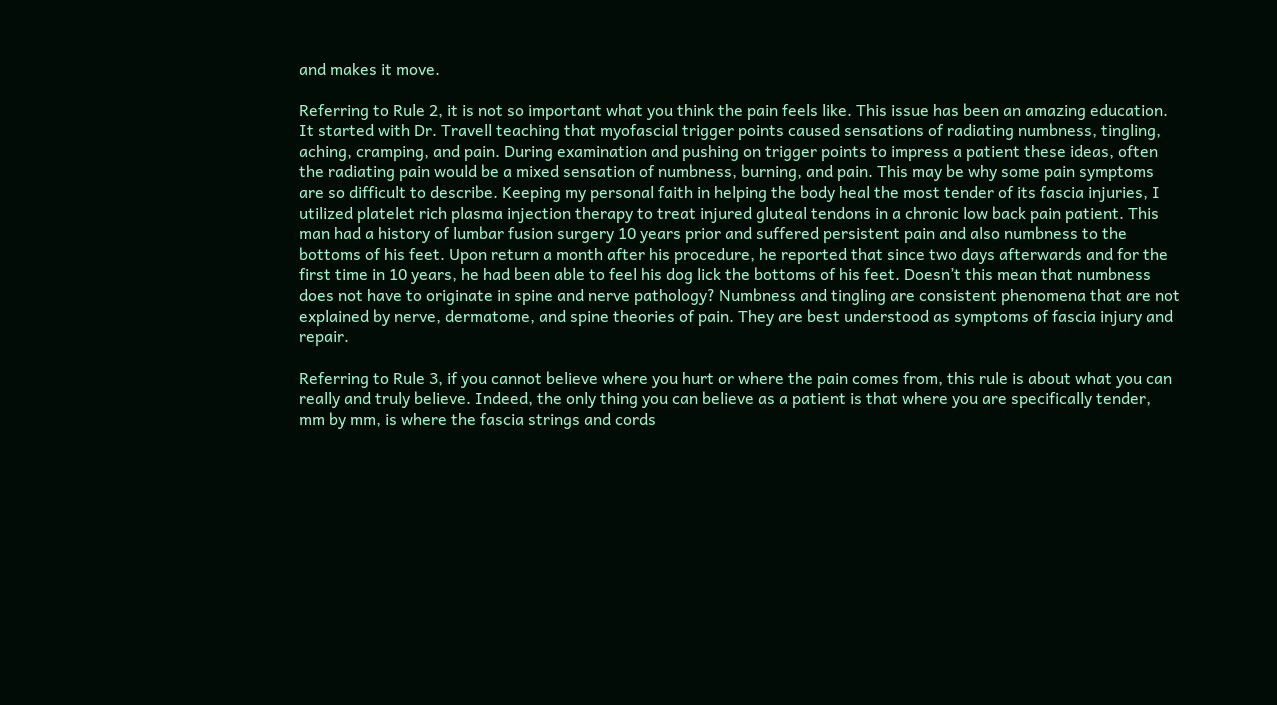and makes it move.

Referring to Rule 2, it is not so important what you think the pain feels like. This issue has been an amazing education. It started with Dr. Travell teaching that myofascial trigger points caused sensations of radiating numbness, tingling, aching, cramping, and pain. During examination and pushing on trigger points to impress a patient these ideas, often the radiating pain would be a mixed sensation of numbness, burning, and pain. This may be why some pain symptoms are so difficult to describe. Keeping my personal faith in helping the body heal the most tender of its fascia injuries, I utilized platelet rich plasma injection therapy to treat injured gluteal tendons in a chronic low back pain patient. This man had a history of lumbar fusion surgery 10 years prior and suffered persistent pain and also numbness to the bottoms of his feet. Upon return a month after his procedure, he reported that since two days afterwards and for the first time in 10 years, he had been able to feel his dog lick the bottoms of his feet. Doesn’t this mean that numbness does not have to originate in spine and nerve pathology? Numbness and tingling are consistent phenomena that are not explained by nerve, dermatome, and spine theories of pain. They are best understood as symptoms of fascia injury and repair.

Referring to Rule 3, if you cannot believe where you hurt or where the pain comes from, this rule is about what you can really and truly believe. Indeed, the only thing you can believe as a patient is that where you are specifically tender, mm by mm, is where the fascia strings and cords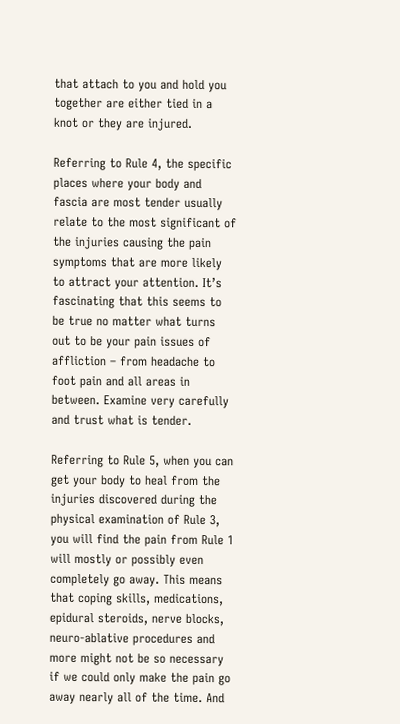that attach to you and hold you together are either tied in a knot or they are injured.

Referring to Rule 4, the specific places where your body and fascia are most tender usually relate to the most significant of the injuries causing the pain symptoms that are more likely to attract your attention. It’s fascinating that this seems to be true no matter what turns out to be your pain issues of affliction – from headache to foot pain and all areas in between. Examine very carefully and trust what is tender.

Referring to Rule 5, when you can get your body to heal from the injuries discovered during the physical examination of Rule 3, you will find the pain from Rule 1 will mostly or possibly even completely go away. This means that coping skills, medications, epidural steroids, nerve blocks, neuro-ablative procedures and more might not be so necessary if we could only make the pain go away nearly all of the time. And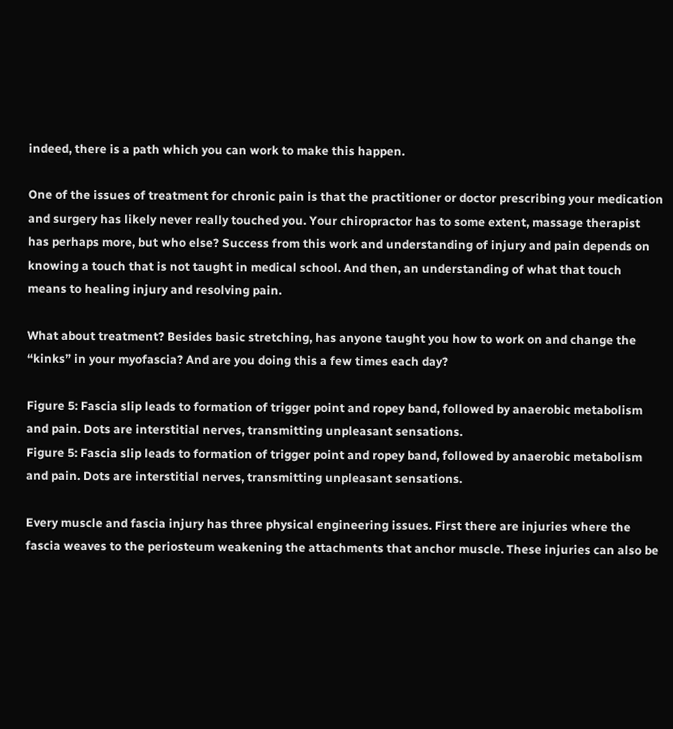indeed, there is a path which you can work to make this happen.

One of the issues of treatment for chronic pain is that the practitioner or doctor prescribing your medication and surgery has likely never really touched you. Your chiropractor has to some extent, massage therapist has perhaps more, but who else? Success from this work and understanding of injury and pain depends on knowing a touch that is not taught in medical school. And then, an understanding of what that touch means to healing injury and resolving pain.

What about treatment? Besides basic stretching, has anyone taught you how to work on and change the “kinks” in your myofascia? And are you doing this a few times each day?

Figure 5: Fascia slip leads to formation of trigger point and ropey band, followed by anaerobic metabolism and pain. Dots are interstitial nerves, transmitting unpleasant sensations.
Figure 5: Fascia slip leads to formation of trigger point and ropey band, followed by anaerobic metabolism and pain. Dots are interstitial nerves, transmitting unpleasant sensations.

Every muscle and fascia injury has three physical engineering issues. First there are injuries where the fascia weaves to the periosteum weakening the attachments that anchor muscle. These injuries can also be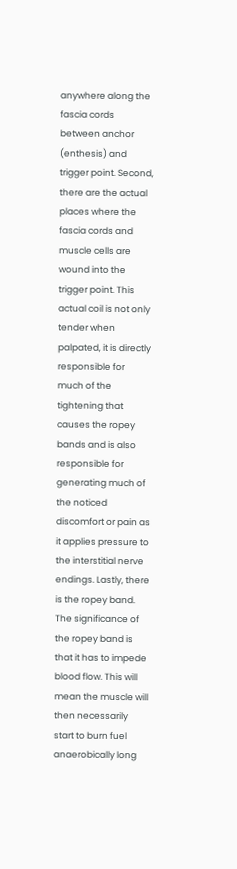anywhere along the fascia cords between anchor (enthesis) and trigger point. Second, there are the actual places where the fascia cords and muscle cells are wound into the trigger point. This actual coil is not only tender when palpated, it is directly responsible for much of the tightening that causes the ropey bands and is also responsible for generating much of the noticed discomfort or pain as it applies pressure to the interstitial nerve endings. Lastly, there is the ropey band. The significance of the ropey band is that it has to impede blood flow. This will mean the muscle will then necessarily start to burn fuel anaerobically long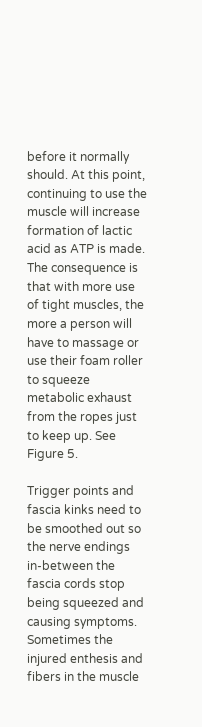before it normally should. At this point, continuing to use the muscle will increase formation of lactic acid as ATP is made. The consequence is that with more use of tight muscles, the more a person will have to massage or use their foam roller to squeeze metabolic exhaust from the ropes just to keep up. See Figure 5.

Trigger points and fascia kinks need to be smoothed out so the nerve endings in-between the fascia cords stop being squeezed and causing symptoms. Sometimes the injured enthesis and fibers in the muscle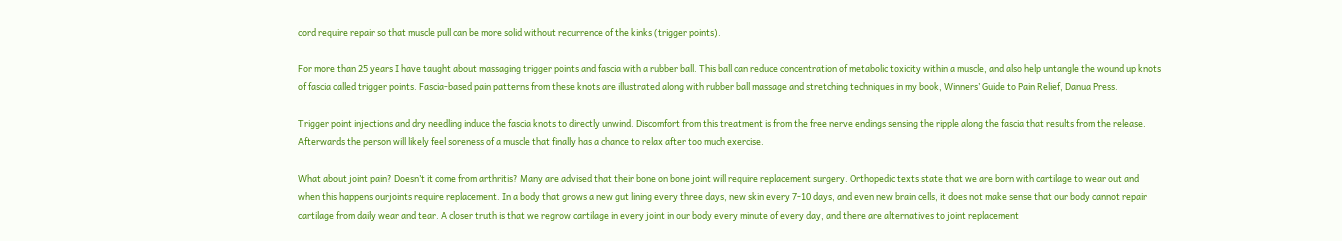cord require repair so that muscle pull can be more solid without recurrence of the kinks (trigger points).

For more than 25 years I have taught about massaging trigger points and fascia with a rubber ball. This ball can reduce concentration of metabolic toxicity within a muscle, and also help untangle the wound up knots of fascia called trigger points. Fascia-based pain patterns from these knots are illustrated along with rubber ball massage and stretching techniques in my book, Winners’ Guide to Pain Relief, Danua Press.

Trigger point injections and dry needling induce the fascia knots to directly unwind. Discomfort from this treatment is from the free nerve endings sensing the ripple along the fascia that results from the release. Afterwards the person will likely feel soreness of a muscle that finally has a chance to relax after too much exercise.

What about joint pain? Doesn’t it come from arthritis? Many are advised that their bone on bone joint will require replacement surgery. Orthopedic texts state that we are born with cartilage to wear out and when this happens ourjoints require replacement. In a body that grows a new gut lining every three days, new skin every 7-10 days, and even new brain cells, it does not make sense that our body cannot repair cartilage from daily wear and tear. A closer truth is that we regrow cartilage in every joint in our body every minute of every day, and there are alternatives to joint replacement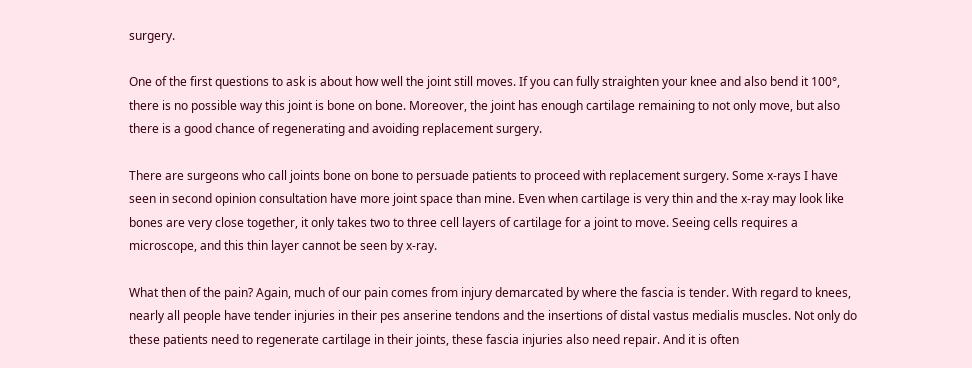surgery.

One of the first questions to ask is about how well the joint still moves. If you can fully straighten your knee and also bend it 100°, there is no possible way this joint is bone on bone. Moreover, the joint has enough cartilage remaining to not only move, but also there is a good chance of regenerating and avoiding replacement surgery.

There are surgeons who call joints bone on bone to persuade patients to proceed with replacement surgery. Some x-rays I have seen in second opinion consultation have more joint space than mine. Even when cartilage is very thin and the x-ray may look like bones are very close together, it only takes two to three cell layers of cartilage for a joint to move. Seeing cells requires a microscope, and this thin layer cannot be seen by x-ray.

What then of the pain? Again, much of our pain comes from injury demarcated by where the fascia is tender. With regard to knees, nearly all people have tender injuries in their pes anserine tendons and the insertions of distal vastus medialis muscles. Not only do these patients need to regenerate cartilage in their joints, these fascia injuries also need repair. And it is often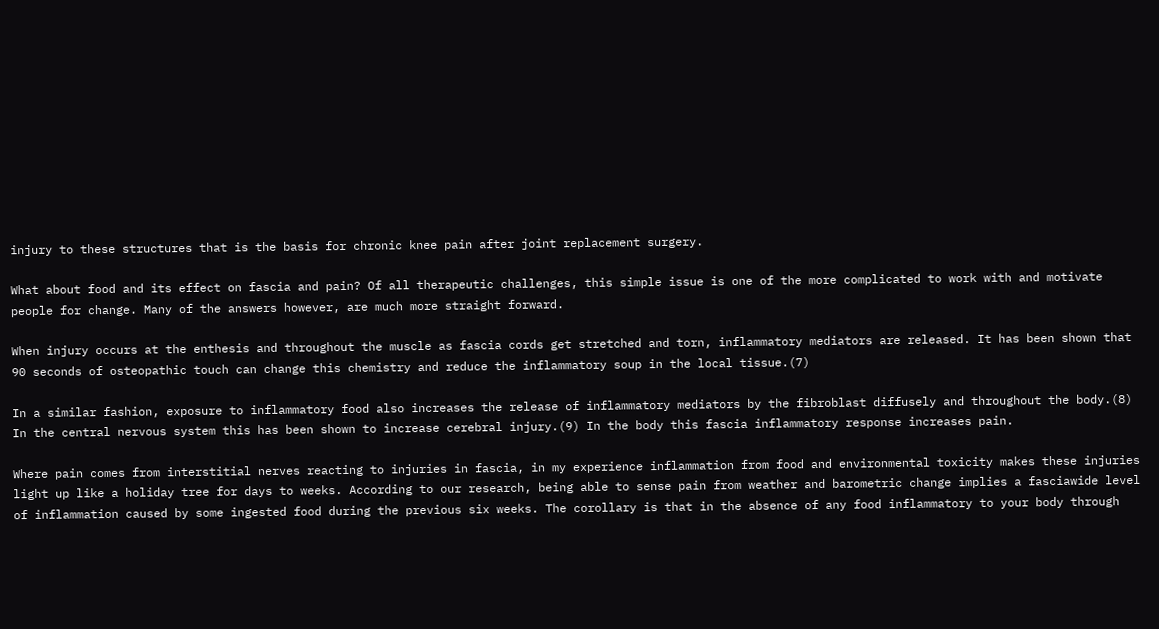injury to these structures that is the basis for chronic knee pain after joint replacement surgery.

What about food and its effect on fascia and pain? Of all therapeutic challenges, this simple issue is one of the more complicated to work with and motivate people for change. Many of the answers however, are much more straight forward.

When injury occurs at the enthesis and throughout the muscle as fascia cords get stretched and torn, inflammatory mediators are released. It has been shown that 90 seconds of osteopathic touch can change this chemistry and reduce the inflammatory soup in the local tissue.(7)

In a similar fashion, exposure to inflammatory food also increases the release of inflammatory mediators by the fibroblast diffusely and throughout the body.(8) In the central nervous system this has been shown to increase cerebral injury.(9) In the body this fascia inflammatory response increases pain.

Where pain comes from interstitial nerves reacting to injuries in fascia, in my experience inflammation from food and environmental toxicity makes these injuries light up like a holiday tree for days to weeks. According to our research, being able to sense pain from weather and barometric change implies a fasciawide level of inflammation caused by some ingested food during the previous six weeks. The corollary is that in the absence of any food inflammatory to your body through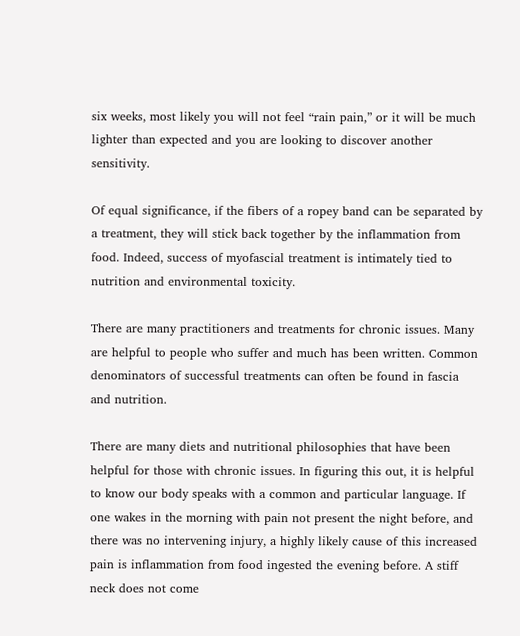six weeks, most likely you will not feel “rain pain,” or it will be much lighter than expected and you are looking to discover another sensitivity.

Of equal significance, if the fibers of a ropey band can be separated by a treatment, they will stick back together by the inflammation from food. Indeed, success of myofascial treatment is intimately tied to nutrition and environmental toxicity.

There are many practitioners and treatments for chronic issues. Many are helpful to people who suffer and much has been written. Common denominators of successful treatments can often be found in fascia and nutrition.

There are many diets and nutritional philosophies that have been helpful for those with chronic issues. In figuring this out, it is helpful to know our body speaks with a common and particular language. If one wakes in the morning with pain not present the night before, and there was no intervening injury, a highly likely cause of this increased pain is inflammation from food ingested the evening before. A stiff neck does not come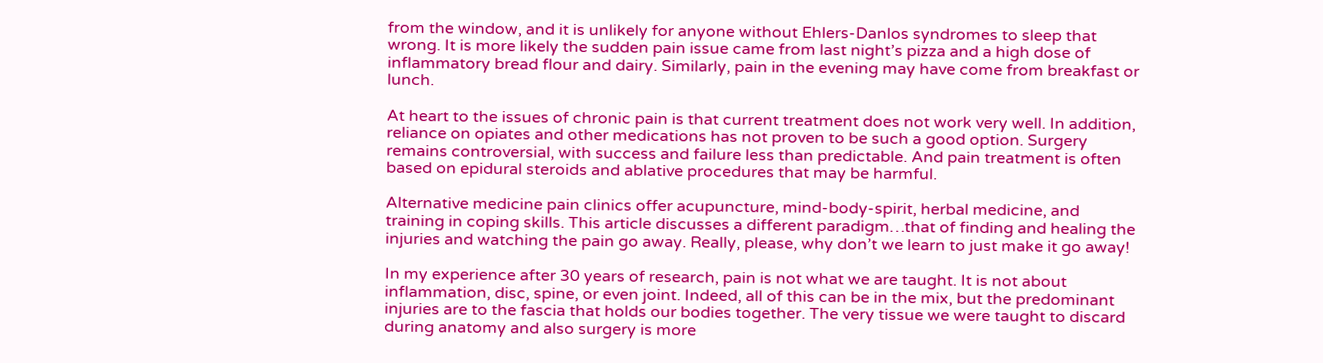from the window, and it is unlikely for anyone without Ehlers-Danlos syndromes to sleep that wrong. It is more likely the sudden pain issue came from last night’s pizza and a high dose of inflammatory bread flour and dairy. Similarly, pain in the evening may have come from breakfast or lunch.

At heart to the issues of chronic pain is that current treatment does not work very well. In addition, reliance on opiates and other medications has not proven to be such a good option. Surgery remains controversial, with success and failure less than predictable. And pain treatment is often based on epidural steroids and ablative procedures that may be harmful.

Alternative medicine pain clinics offer acupuncture, mind-body-spirit, herbal medicine, and training in coping skills. This article discusses a different paradigm…that of finding and healing the injuries and watching the pain go away. Really, please, why don’t we learn to just make it go away!

In my experience after 30 years of research, pain is not what we are taught. It is not about inflammation, disc, spine, or even joint. Indeed, all of this can be in the mix, but the predominant injuries are to the fascia that holds our bodies together. The very tissue we were taught to discard during anatomy and also surgery is more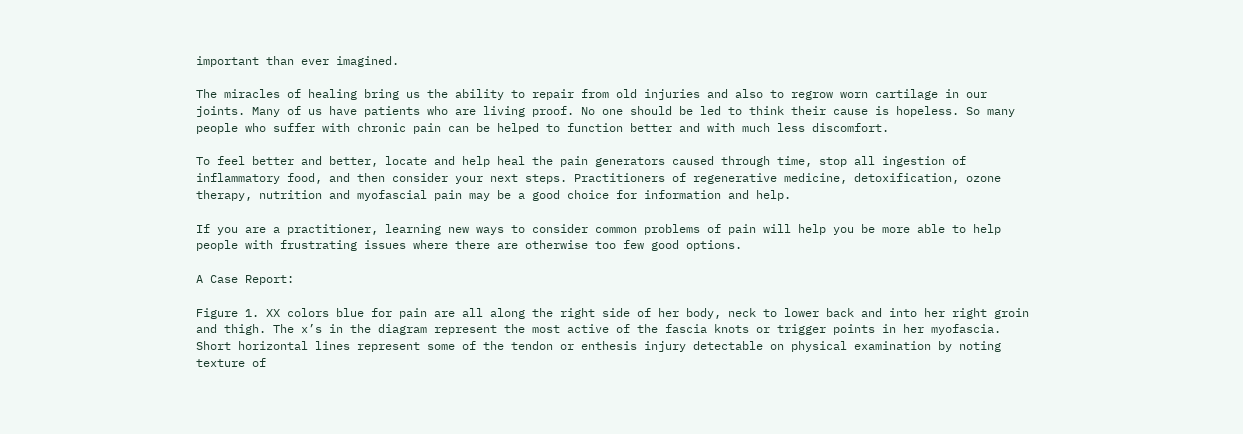important than ever imagined.

The miracles of healing bring us the ability to repair from old injuries and also to regrow worn cartilage in our joints. Many of us have patients who are living proof. No one should be led to think their cause is hopeless. So many people who suffer with chronic pain can be helped to function better and with much less discomfort.

To feel better and better, locate and help heal the pain generators caused through time, stop all ingestion of inflammatory food, and then consider your next steps. Practitioners of regenerative medicine, detoxification, ozone therapy, nutrition and myofascial pain may be a good choice for information and help.

If you are a practitioner, learning new ways to consider common problems of pain will help you be more able to help people with frustrating issues where there are otherwise too few good options.

A Case Report:

Figure 1. XX colors blue for pain are all along the right side of her body, neck to lower back and into her right groin and thigh. The x’s in the diagram represent the most active of the fascia knots or trigger points in her myofascia. Short horizontal lines represent some of the tendon or enthesis injury detectable on physical examination by noting texture of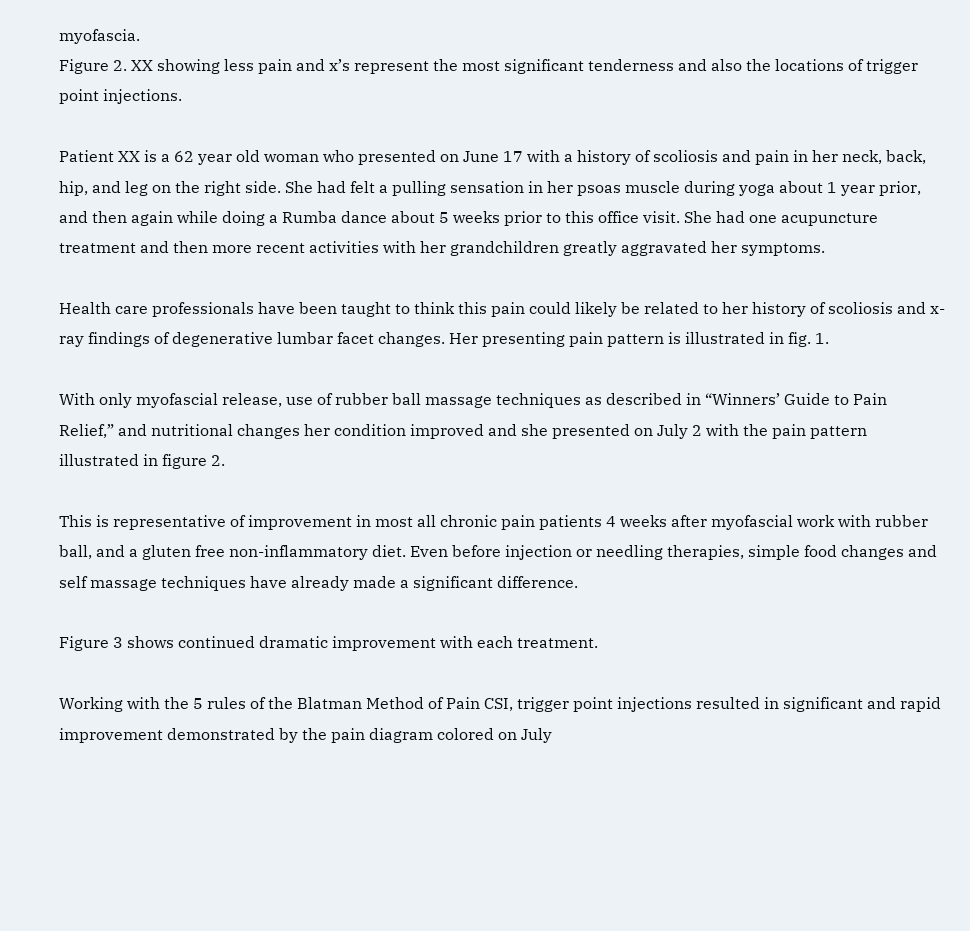myofascia.
Figure 2. XX showing less pain and x’s represent the most significant tenderness and also the locations of trigger point injections.

Patient XX is a 62 year old woman who presented on June 17 with a history of scoliosis and pain in her neck, back, hip, and leg on the right side. She had felt a pulling sensation in her psoas muscle during yoga about 1 year prior, and then again while doing a Rumba dance about 5 weeks prior to this office visit. She had one acupuncture treatment and then more recent activities with her grandchildren greatly aggravated her symptoms.

Health care professionals have been taught to think this pain could likely be related to her history of scoliosis and x-ray findings of degenerative lumbar facet changes. Her presenting pain pattern is illustrated in fig. 1.

With only myofascial release, use of rubber ball massage techniques as described in “Winners’ Guide to Pain Relief,” and nutritional changes her condition improved and she presented on July 2 with the pain pattern illustrated in figure 2.

This is representative of improvement in most all chronic pain patients 4 weeks after myofascial work with rubber ball, and a gluten free non-inflammatory diet. Even before injection or needling therapies, simple food changes and self massage techniques have already made a significant difference.

Figure 3 shows continued dramatic improvement with each treatment.

Working with the 5 rules of the Blatman Method of Pain CSI, trigger point injections resulted in significant and rapid improvement demonstrated by the pain diagram colored on July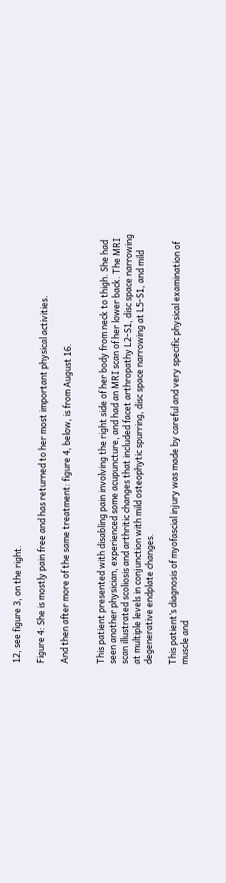12, see figure 3, on the right.

Figure 4: She is mostly pain free and has returned to her most important physical activities.

And then after more of the same treatment: figure 4, below, is from August 16.


This patient presented with disabling pain involving the right side of her body from neck to thigh. She had seen another physician, experienced some acupuncture, and had an MRI scan of her lower back. The MRI scan illustrated scoliosis and arthritic changes that included facet arthropathy L2-S1, disc space narrowing at multiple levels in conjunction with mild osteophytic spurring, disc space narrowing at L5-S1, and mild degenerative endplate changes.

This patient’s diagnosis of myofascial injury was made by careful and very specific physical examination of muscle and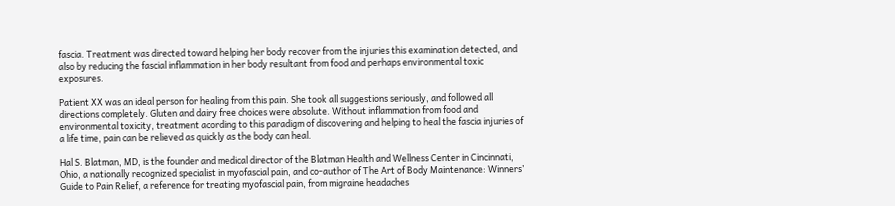fascia. Treatment was directed toward helping her body recover from the injuries this examination detected, and also by reducing the fascial inflammation in her body resultant from food and perhaps environmental toxic exposures.

Patient XX was an ideal person for healing from this pain. She took all suggestions seriously, and followed all directions completely. Gluten and dairy free choices were absolute. Without inflammation from food and environmental toxicity, treatment acording to this paradigm of discovering and helping to heal the fascia injuries of a life time, pain can be relieved as quickly as the body can heal.

Hal S. Blatman, MD, is the founder and medical director of the Blatman Health and Wellness Center in Cincinnati, Ohio, a nationally recognized specialist in myofascial pain, and co-author of The Art of Body Maintenance: Winners’ Guide to Pain Relief, a reference for treating myofascial pain, from migraine headaches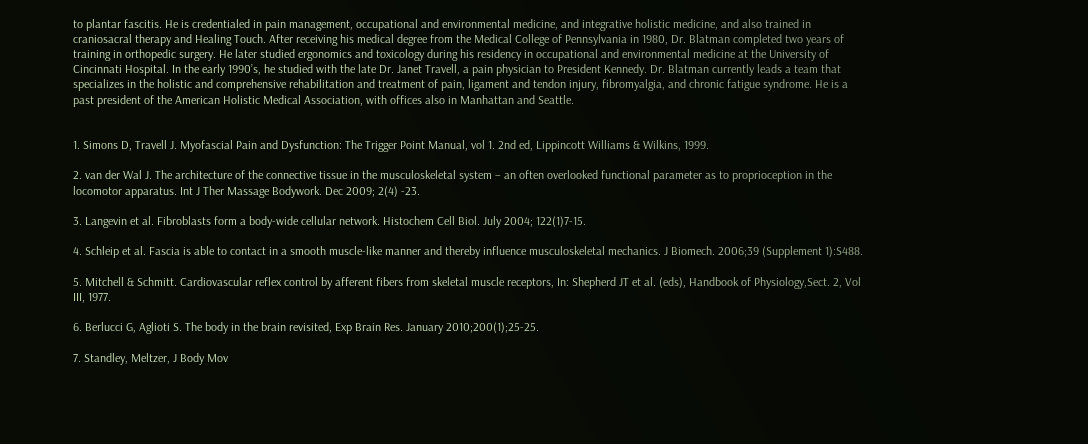to plantar fascitis. He is credentialed in pain management, occupational and environmental medicine, and integrative holistic medicine, and also trained in craniosacral therapy and Healing Touch. After receiving his medical degree from the Medical College of Pennsylvania in 1980, Dr. Blatman completed two years of training in orthopedic surgery. He later studied ergonomics and toxicology during his residency in occupational and environmental medicine at the University of Cincinnati Hospital. In the early 1990’s, he studied with the late Dr. Janet Travell, a pain physician to President Kennedy. Dr. Blatman currently leads a team that specializes in the holistic and comprehensive rehabilitation and treatment of pain, ligament and tendon injury, fibromyalgia, and chronic fatigue syndrome. He is a past president of the American Holistic Medical Association, with offices also in Manhattan and Seattle.


1. Simons D, Travell J. Myofascial Pain and Dysfunction: The Trigger Point Manual, vol 1. 2nd ed, Lippincott Williams & Wilkins, 1999.

2. van der Wal J. The architecture of the connective tissue in the musculoskeletal system – an often overlooked functional parameter as to proprioception in the locomotor apparatus. Int J Ther Massage Bodywork. Dec 2009; 2(4) -23.

3. Langevin et al. Fibroblasts form a body-wide cellular network. Histochem Cell Biol. July 2004; 122(1)7-15.

4. Schleip et al. Fascia is able to contact in a smooth muscle-like manner and thereby influence musculoskeletal mechanics. J Biomech. 2006;39 (Supplement 1):S488.

5. Mitchell & Schmitt. Cardiovascular reflex control by afferent fibers from skeletal muscle receptors, In: Shepherd JT et al. (eds), Handbook of Physiology,Sect. 2, Vol III, 1977.

6. Berlucci G, Aglioti S. The body in the brain revisited, Exp Brain Res. January 2010;200(1);25-25.

7. Standley, Meltzer, J Body Mov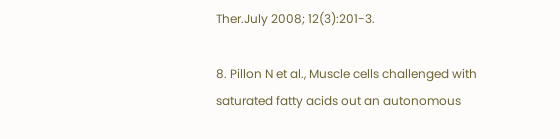Ther.July 2008; 12(3):201-3.

8. Pillon N et al., Muscle cells challenged with saturated fatty acids out an autonomous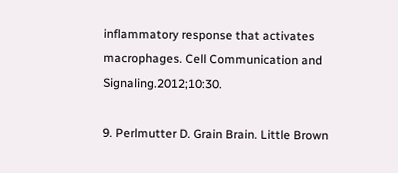inflammatory response that activates macrophages. Cell Communication and Signaling.2012;10:30.

9. Perlmutter D. Grain Brain. Little Brown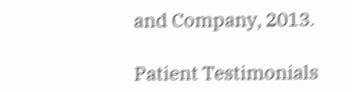and Company, 2013.

Patient Testimonials